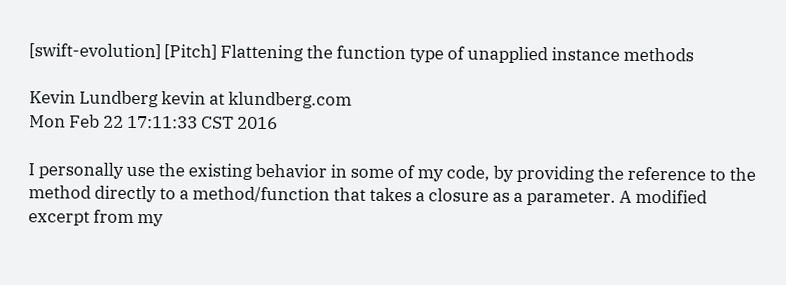[swift-evolution] [Pitch] Flattening the function type of unapplied instance methods

Kevin Lundberg kevin at klundberg.com
Mon Feb 22 17:11:33 CST 2016

I personally use the existing behavior in some of my code, by providing the reference to the method directly to a method/function that takes a closure as a parameter. A modified excerpt from my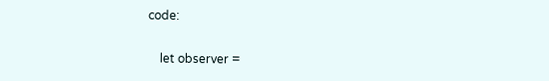code:

    let observer =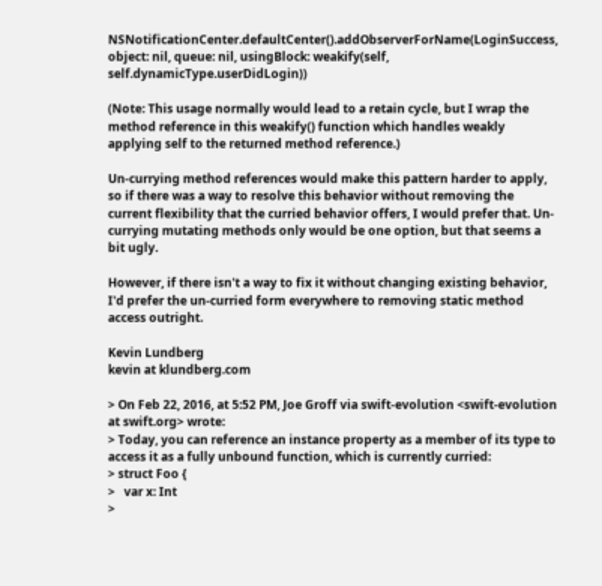NSNotificationCenter.defaultCenter().addObserverForName(LoginSuccess, object: nil, queue: nil, usingBlock: weakify(self, self.dynamicType.userDidLogin))

(Note: This usage normally would lead to a retain cycle, but I wrap the method reference in this weakify() function which handles weakly applying self to the returned method reference.)

Un-currying method references would make this pattern harder to apply, so if there was a way to resolve this behavior without removing the current flexibility that the curried behavior offers, I would prefer that. Un-currying mutating methods only would be one option, but that seems a bit ugly.

However, if there isn't a way to fix it without changing existing behavior, I'd prefer the un-curried form everywhere to removing static method access outright.

Kevin Lundberg
kevin at klundberg.com

> On Feb 22, 2016, at 5:52 PM, Joe Groff via swift-evolution <swift-evolution at swift.org> wrote:
> Today, you can reference an instance property as a member of its type to access it as a fully unbound function, which is currently curried:
> struct Foo {
>   var x: Int
>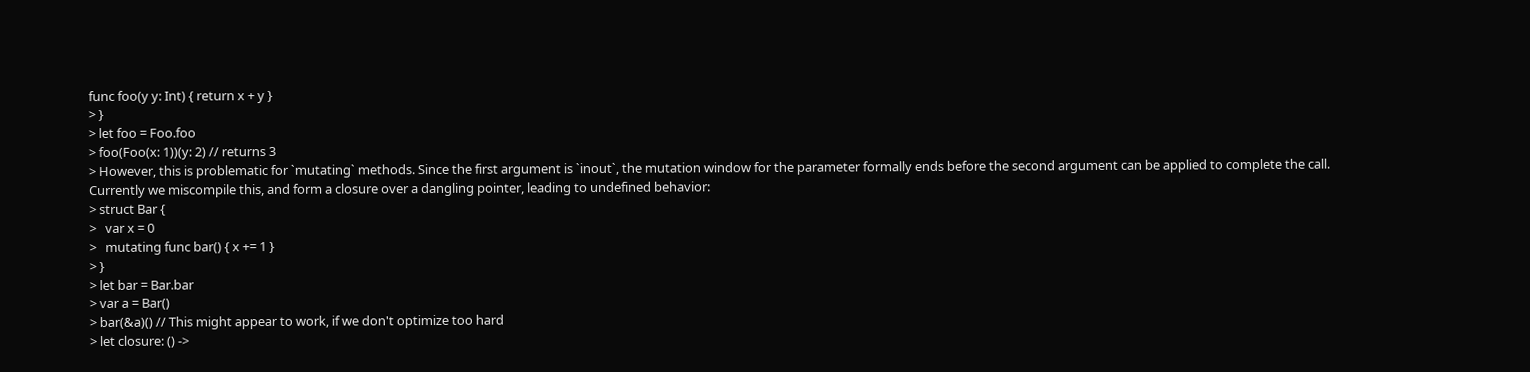func foo(y y: Int) { return x + y }
> }
> let foo = Foo.foo
> foo(Foo(x: 1))(y: 2) // returns 3
> However, this is problematic for `mutating` methods. Since the first argument is `inout`, the mutation window for the parameter formally ends before the second argument can be applied to complete the call. Currently we miscompile this, and form a closure over a dangling pointer, leading to undefined behavior:
> struct Bar {
>   var x = 0
>   mutating func bar() { x += 1 }
> }
> let bar = Bar.bar
> var a = Bar()
> bar(&a)() // This might appear to work, if we don't optimize too hard
> let closure: () ->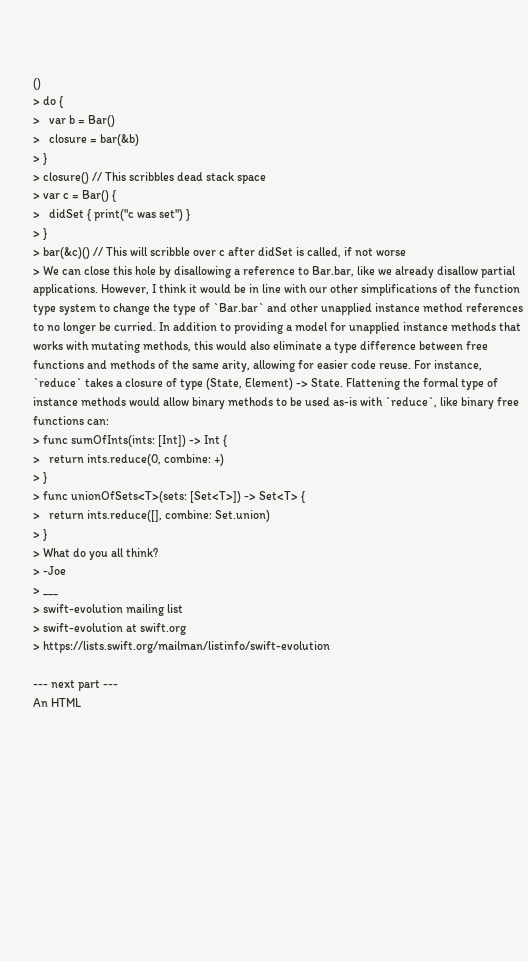()
> do {
>   var b = Bar()
>   closure = bar(&b)
> }
> closure() // This scribbles dead stack space
> var c = Bar() {
>   didSet { print("c was set") }
> }
> bar(&c)() // This will scribble over c after didSet is called, if not worse
> We can close this hole by disallowing a reference to Bar.bar, like we already disallow partial applications. However, I think it would be in line with our other simplifications of the function type system to change the type of `Bar.bar` and other unapplied instance method references to no longer be curried. In addition to providing a model for unapplied instance methods that works with mutating methods, this would also eliminate a type difference between free functions and methods of the same arity, allowing for easier code reuse. For instance, `reduce` takes a closure of type (State, Element) -> State. Flattening the formal type of instance methods would allow binary methods to be used as-is with `reduce`, like binary free functions can:
> func sumOfInts(ints: [Int]) -> Int {
>   return ints.reduce(0, combine: +)
> }
> func unionOfSets<T>(sets: [Set<T>]) -> Set<T> {
>   return ints.reduce([], combine: Set.union)
> }
> What do you all think?
> -Joe
> ___
> swift-evolution mailing list
> swift-evolution at swift.org
> https://lists.swift.org/mailman/listinfo/swift-evolution

--- next part ---
An HTML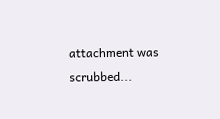attachment was scrubbed...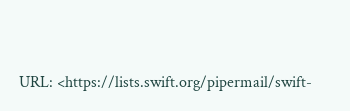URL: <https://lists.swift.org/pipermail/swift-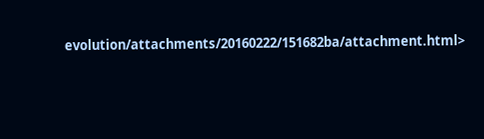evolution/attachments/20160222/151682ba/attachment.html>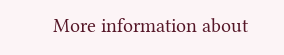More information about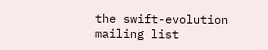the swift-evolution mailing list